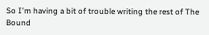So I'm having a bit of trouble writing the rest of The Bound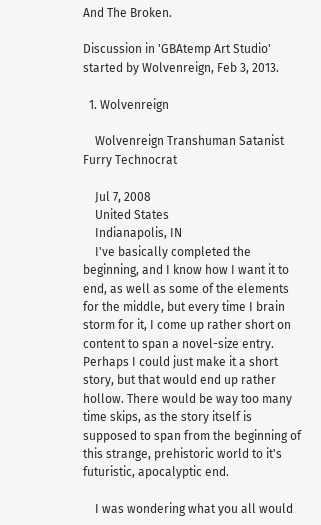And The Broken.

Discussion in 'GBAtemp Art Studio' started by Wolvenreign, Feb 3, 2013.

  1. Wolvenreign

    Wolvenreign Transhuman Satanist Furry Technocrat

    Jul 7, 2008
    United States
    Indianapolis, IN
    I've basically completed the beginning, and I know how I want it to end, as well as some of the elements for the middle, but every time I brain storm for it, I come up rather short on content to span a novel-size entry. Perhaps I could just make it a short story, but that would end up rather hollow. There would be way too many time skips, as the story itself is supposed to span from the beginning of this strange, prehistoric world to it's futuristic, apocalyptic end.

    I was wondering what you all would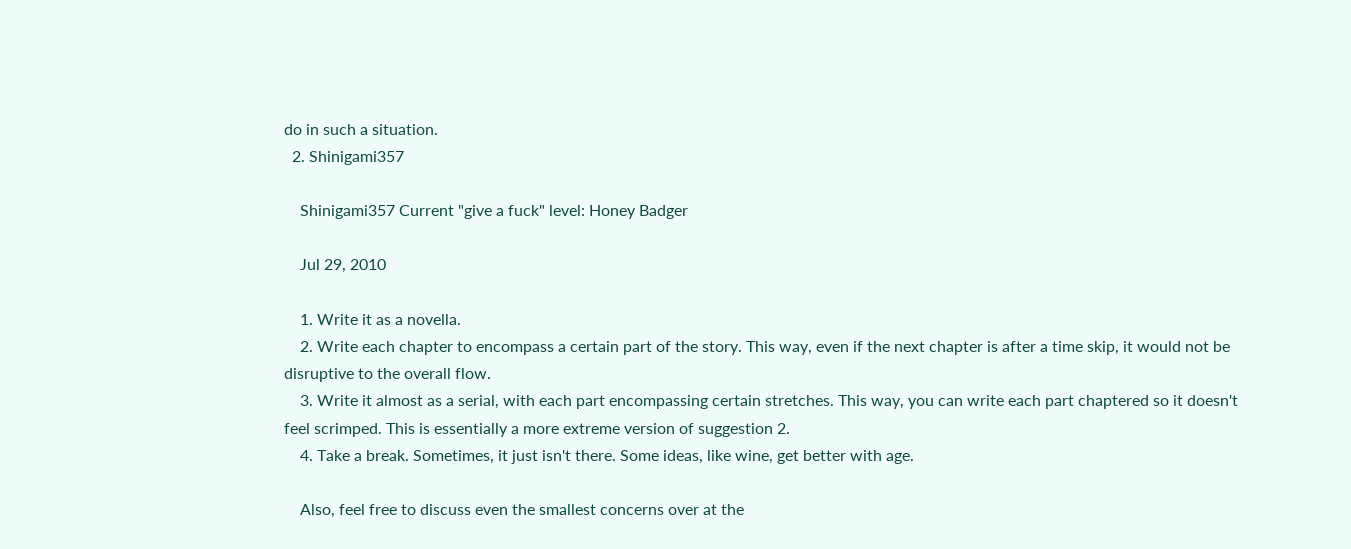do in such a situation.
  2. Shinigami357

    Shinigami357 Current "give a fuck" level: Honey Badger

    Jul 29, 2010

    1. Write it as a novella.
    2. Write each chapter to encompass a certain part of the story. This way, even if the next chapter is after a time skip, it would not be disruptive to the overall flow.
    3. Write it almost as a serial, with each part encompassing certain stretches. This way, you can write each part chaptered so it doesn't feel scrimped. This is essentially a more extreme version of suggestion 2.
    4. Take a break. Sometimes, it just isn't there. Some ideas, like wine, get better with age.

    Also, feel free to discuss even the smallest concerns over at the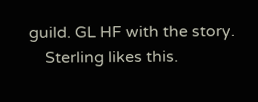guild. GL HF with the story.
    Sterling likes this.